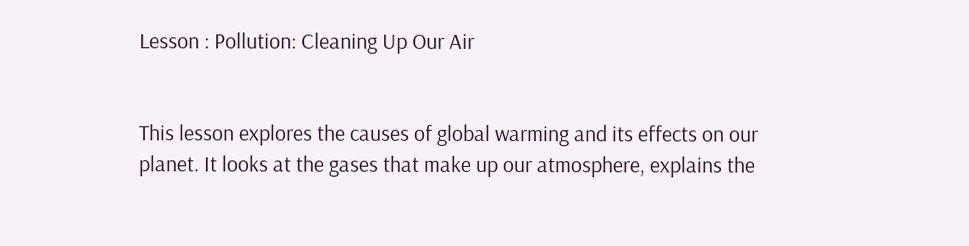Lesson : Pollution: Cleaning Up Our Air


This lesson explores the causes of global warming and its effects on our planet. It looks at the gases that make up our atmosphere, explains the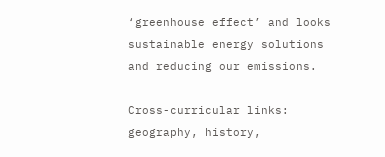‘greenhouse effect’ and looks sustainable energy solutions and reducing our emissions.

Cross-curricular links: geography, history,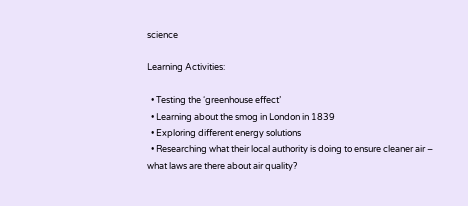science

Learning Activities:

  • Testing the ‘greenhouse effect’
  • Learning about the smog in London in 1839
  • Exploring different energy solutions
  • Researching what their local authority is doing to ensure cleaner air – what laws are there about air quality?